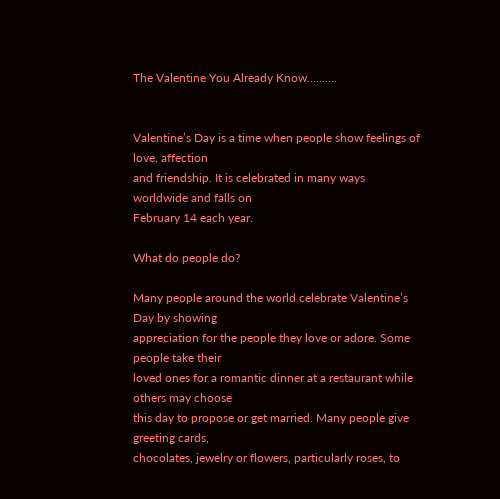The Valentine You Already Know……….


Valentine’s Day is a time when people show feelings of love, affection
and friendship. It is celebrated in many ways worldwide and falls on
February 14 each year.

What do people do?

Many people around the world celebrate Valentine’s Day by showing
appreciation for the people they love or adore. Some people take their
loved ones for a romantic dinner at a restaurant while others may choose
this day to propose or get married. Many people give greeting cards,
chocolates, jewelry or flowers, particularly roses, to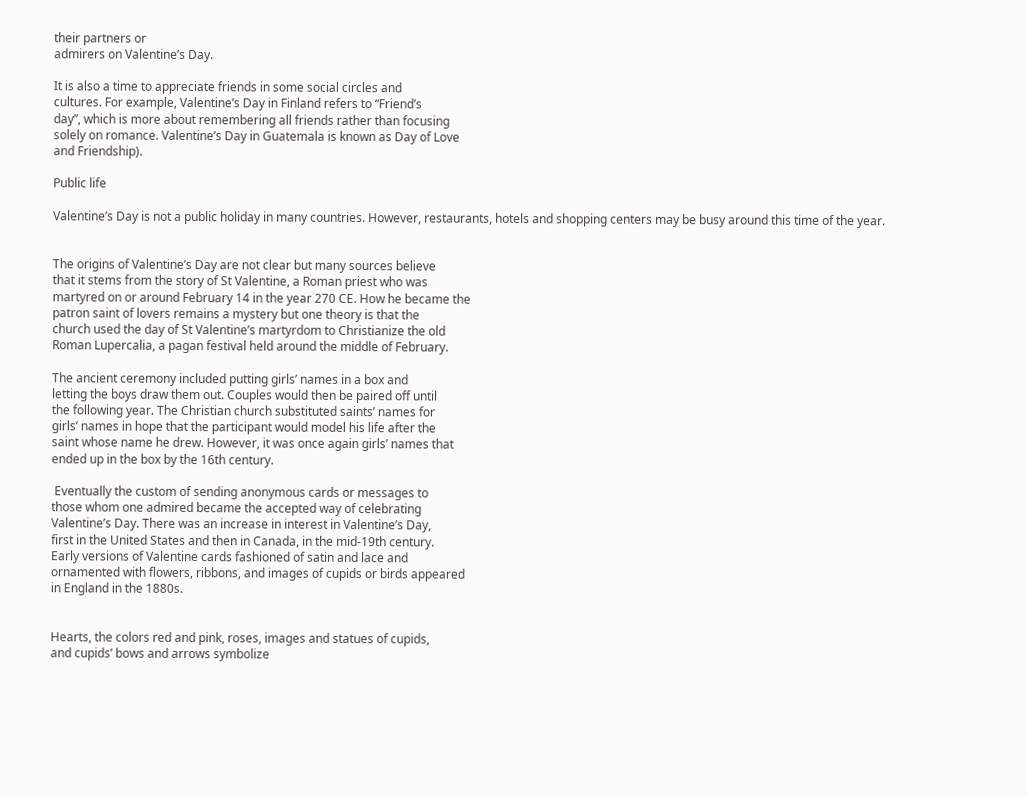their partners or
admirers on Valentine’s Day.

It is also a time to appreciate friends in some social circles and
cultures. For example, Valentine’s Day in Finland refers to “Friend’s
day”, which is more about remembering all friends rather than focusing
solely on romance. Valentine’s Day in Guatemala is known as Day of Love
and Friendship).

Public life

Valentine’s Day is not a public holiday in many countries. However, restaurants, hotels and shopping centers may be busy around this time of the year.


The origins of Valentine’s Day are not clear but many sources believe
that it stems from the story of St Valentine, a Roman priest who was
martyred on or around February 14 in the year 270 CE. How he became the
patron saint of lovers remains a mystery but one theory is that the
church used the day of St Valentine’s martyrdom to Christianize the old
Roman Lupercalia, a pagan festival held around the middle of February.

The ancient ceremony included putting girls’ names in a box and
letting the boys draw them out. Couples would then be paired off until
the following year. The Christian church substituted saints’ names for
girls’ names in hope that the participant would model his life after the
saint whose name he drew. However, it was once again girls’ names that
ended up in the box by the 16th century.

 Eventually the custom of sending anonymous cards or messages to
those whom one admired became the accepted way of celebrating
Valentine’s Day. There was an increase in interest in Valentine’s Day,
first in the United States and then in Canada, in the mid-19th century.
Early versions of Valentine cards fashioned of satin and lace and
ornamented with flowers, ribbons, and images of cupids or birds appeared
in England in the 1880s.


Hearts, the colors red and pink, roses, images and statues of cupids,
and cupids’ bows and arrows symbolize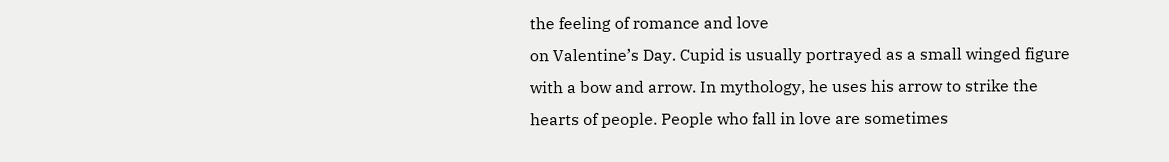the feeling of romance and love
on Valentine’s Day. Cupid is usually portrayed as a small winged figure
with a bow and arrow. In mythology, he uses his arrow to strike the
hearts of people. People who fall in love are sometimes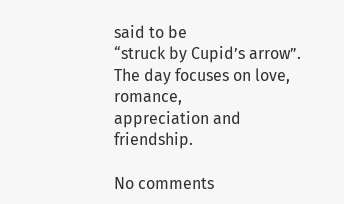said to be
“struck by Cupid’s arrow”. The day focuses on love, romance,
appreciation and friendship.

No comments